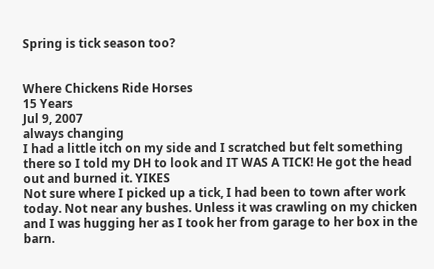Spring is tick season too?


Where Chickens Ride Horses
15 Years
Jul 9, 2007
always changing
I had a little itch on my side and I scratched but felt something there so I told my DH to look and IT WAS A TICK! He got the head out and burned it. YIKES
Not sure where I picked up a tick, I had been to town after work today. Not near any bushes. Unless it was crawling on my chicken and I was hugging her as I took her from garage to her box in the barn.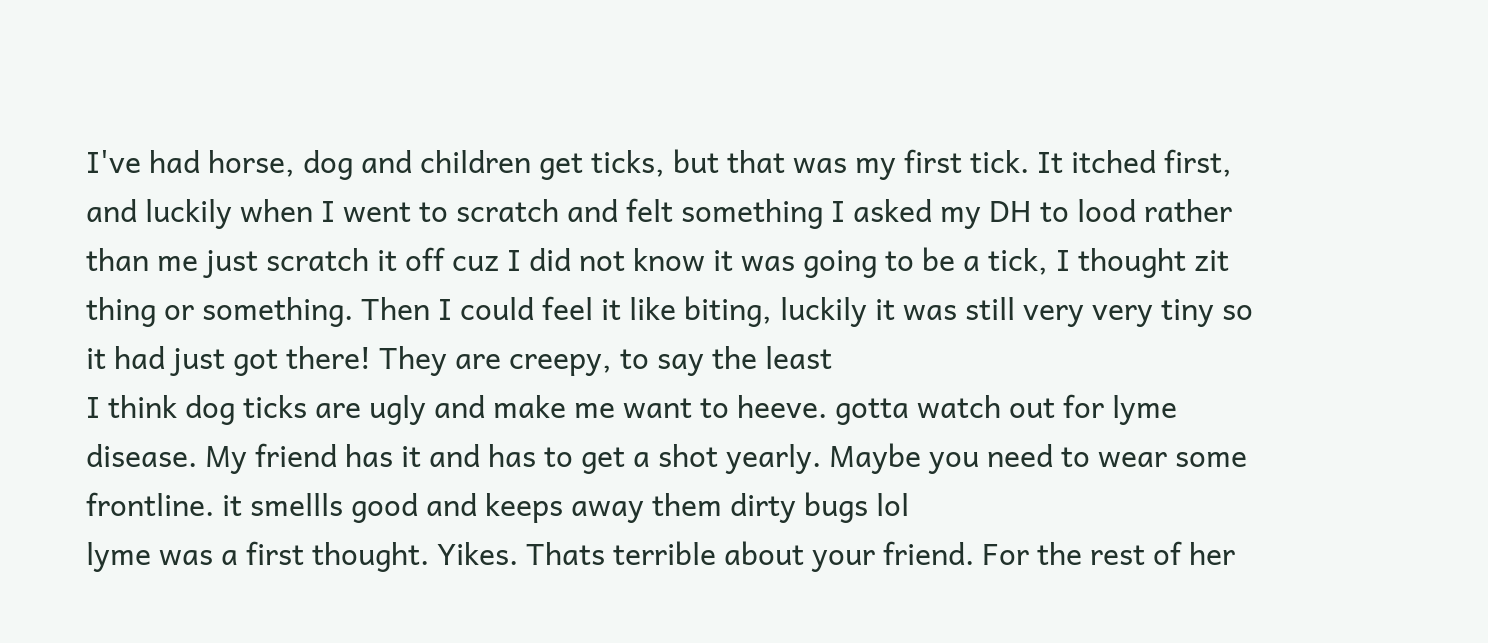I've had horse, dog and children get ticks, but that was my first tick. It itched first, and luckily when I went to scratch and felt something I asked my DH to lood rather than me just scratch it off cuz I did not know it was going to be a tick, I thought zit thing or something. Then I could feel it like biting, luckily it was still very very tiny so it had just got there! They are creepy, to say the least
I think dog ticks are ugly and make me want to heeve. gotta watch out for lyme disease. My friend has it and has to get a shot yearly. Maybe you need to wear some frontline. it smellls good and keeps away them dirty bugs lol
lyme was a first thought. Yikes. Thats terrible about your friend. For the rest of her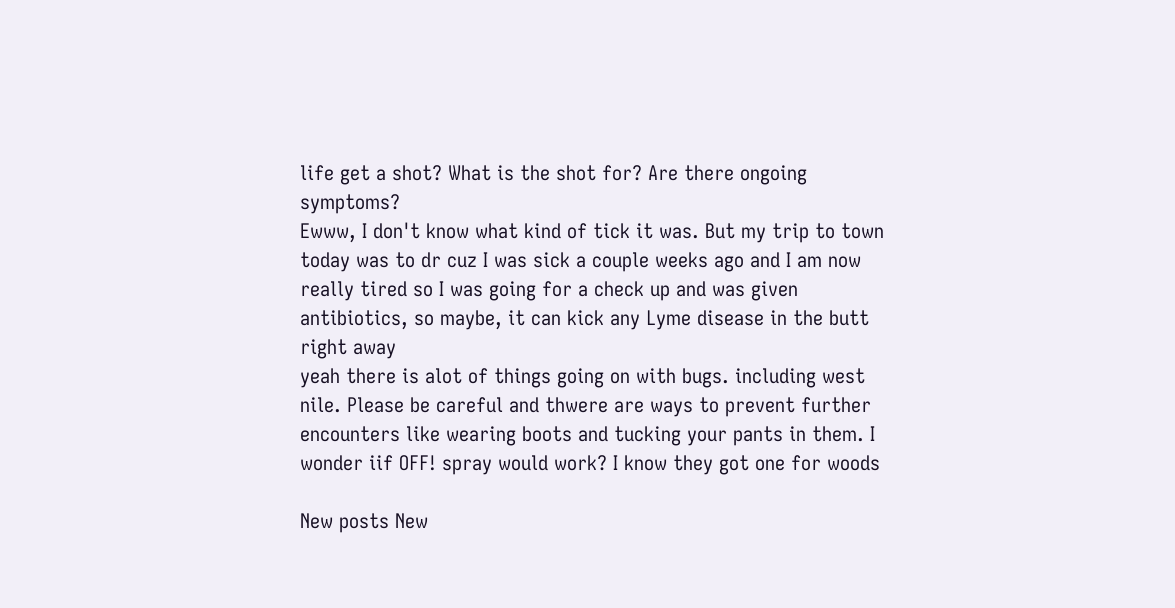life get a shot? What is the shot for? Are there ongoing symptoms?
Ewww, I don't know what kind of tick it was. But my trip to town today was to dr cuz I was sick a couple weeks ago and I am now really tired so I was going for a check up and was given antibiotics, so maybe, it can kick any Lyme disease in the butt right away
yeah there is alot of things going on with bugs. including west nile. Please be careful and thwere are ways to prevent further encounters like wearing boots and tucking your pants in them. I wonder iif OFF! spray would work? I know they got one for woods

New posts New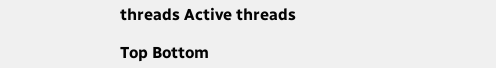threads Active threads

Top Bottom